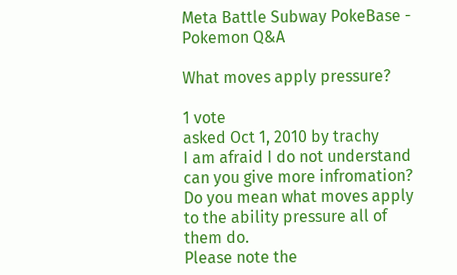Meta Battle Subway PokeBase - Pokemon Q&A

What moves apply pressure?

1 vote
asked Oct 1, 2010 by trachy
I am afraid I do not understand can you give more infromation?
Do you mean what moves apply to the ability pressure all of them do.
Please note the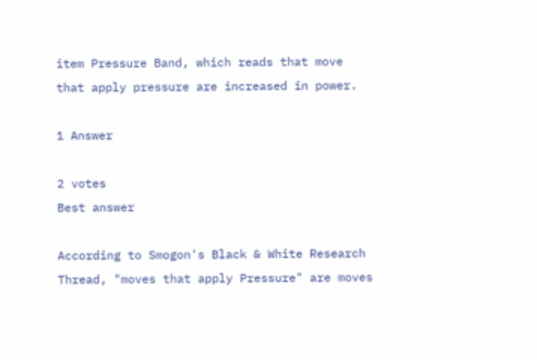item Pressure Band, which reads that move that apply pressure are increased in power.

1 Answer

2 votes
Best answer

According to Smogon's Black & White Research Thread, "moves that apply Pressure" are moves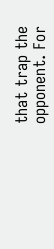that trap the opponent. For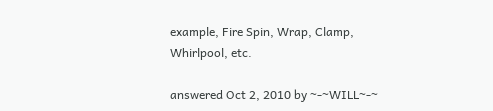example, Fire Spin, Wrap, Clamp, Whirlpool, etc.

answered Oct 2, 2010 by ~-~WILL~-~